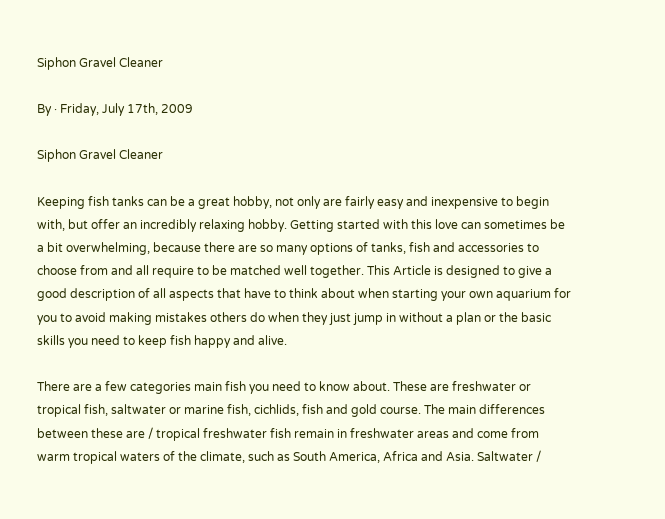Siphon Gravel Cleaner

By · Friday, July 17th, 2009

Siphon Gravel Cleaner

Keeping fish tanks can be a great hobby, not only are fairly easy and inexpensive to begin with, but offer an incredibly relaxing hobby. Getting started with this love can sometimes be a bit overwhelming, because there are so many options of tanks, fish and accessories to choose from and all require to be matched well together. This Article is designed to give a good description of all aspects that have to think about when starting your own aquarium for you to avoid making mistakes others do when they just jump in without a plan or the basic skills you need to keep fish happy and alive.

There are a few categories main fish you need to know about. These are freshwater or tropical fish, saltwater or marine fish, cichlids, fish and gold course. The main differences between these are / tropical freshwater fish remain in freshwater areas and come from warm tropical waters of the climate, such as South America, Africa and Asia. Saltwater /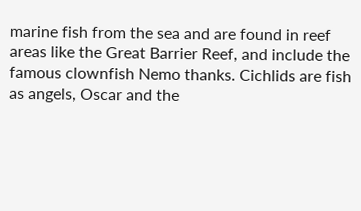marine fish from the sea and are found in reef areas like the Great Barrier Reef, and include the famous clownfish Nemo thanks. Cichlids are fish as angels, Oscar and the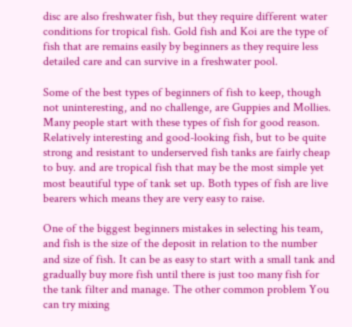disc are also freshwater fish, but they require different water conditions for tropical fish. Gold fish and Koi are the type of fish that are remains easily by beginners as they require less detailed care and can survive in a freshwater pool.

Some of the best types of beginners of fish to keep, though not uninteresting, and no challenge, are Guppies and Mollies. Many people start with these types of fish for good reason. Relatively interesting and good-looking fish, but to be quite strong and resistant to underserved fish tanks are fairly cheap to buy. and are tropical fish that may be the most simple yet most beautiful type of tank set up. Both types of fish are live bearers which means they are very easy to raise.

One of the biggest beginners mistakes in selecting his team, and fish is the size of the deposit in relation to the number and size of fish. It can be as easy to start with a small tank and gradually buy more fish until there is just too many fish for the tank filter and manage. The other common problem You can try mixing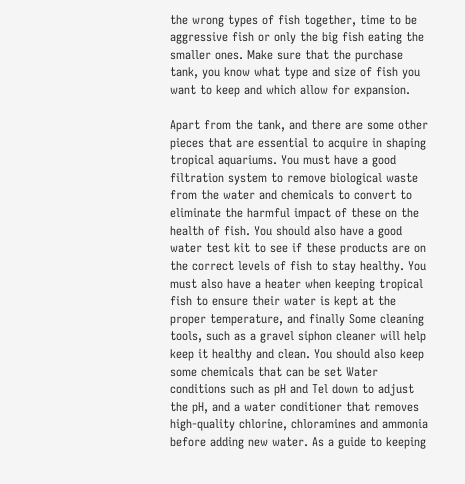the wrong types of fish together, time to be aggressive fish or only the big fish eating the smaller ones. Make sure that the purchase tank, you know what type and size of fish you want to keep and which allow for expansion.

Apart from the tank, and there are some other pieces that are essential to acquire in shaping tropical aquariums. You must have a good filtration system to remove biological waste from the water and chemicals to convert to eliminate the harmful impact of these on the health of fish. You should also have a good water test kit to see if these products are on the correct levels of fish to stay healthy. You must also have a heater when keeping tropical fish to ensure their water is kept at the proper temperature, and finally Some cleaning tools, such as a gravel siphon cleaner will help keep it healthy and clean. You should also keep some chemicals that can be set Water conditions such as pH and Tel down to adjust the pH, and a water conditioner that removes high-quality chlorine, chloramines and ammonia before adding new water. As a guide to keeping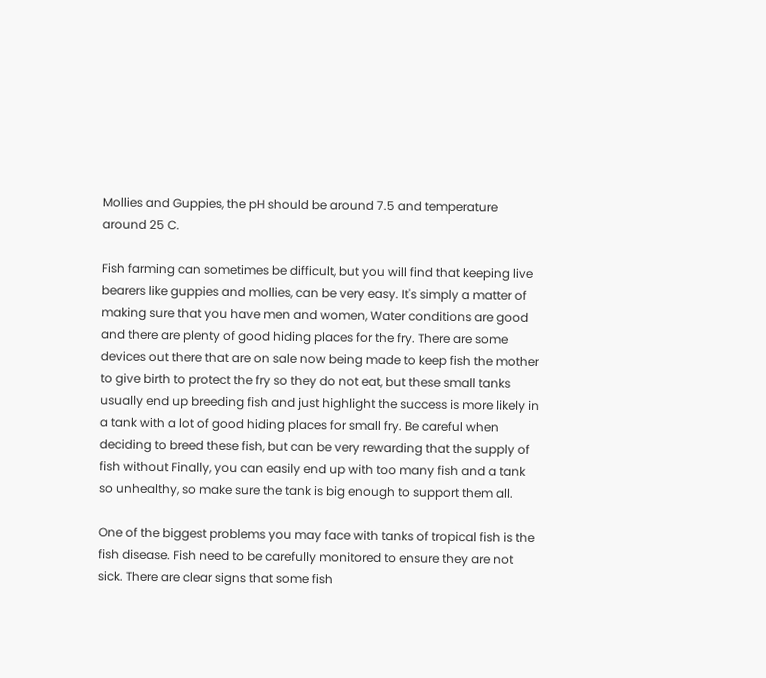Mollies and Guppies, the pH should be around 7.5 and temperature around 25 C.

Fish farming can sometimes be difficult, but you will find that keeping live bearers like guppies and mollies, can be very easy. It's simply a matter of making sure that you have men and women, Water conditions are good and there are plenty of good hiding places for the fry. There are some devices out there that are on sale now being made to keep fish the mother to give birth to protect the fry so they do not eat, but these small tanks usually end up breeding fish and just highlight the success is more likely in a tank with a lot of good hiding places for small fry. Be careful when deciding to breed these fish, but can be very rewarding that the supply of fish without Finally, you can easily end up with too many fish and a tank so unhealthy, so make sure the tank is big enough to support them all.

One of the biggest problems you may face with tanks of tropical fish is the fish disease. Fish need to be carefully monitored to ensure they are not sick. There are clear signs that some fish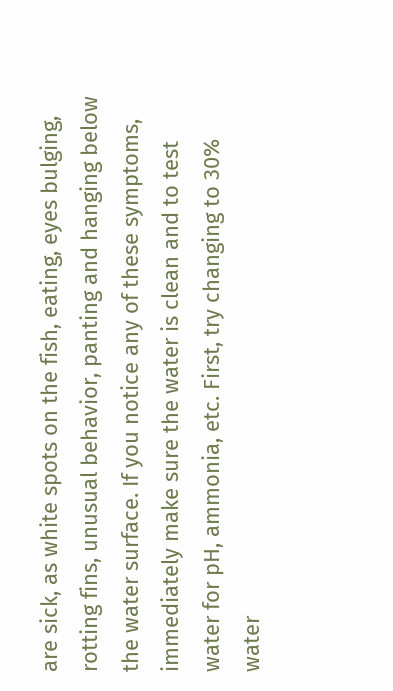are sick, as white spots on the fish, eating, eyes bulging, rotting fins, unusual behavior, panting and hanging below the water surface. If you notice any of these symptoms, immediately make sure the water is clean and to test water for pH, ammonia, etc. First, try changing to 30% water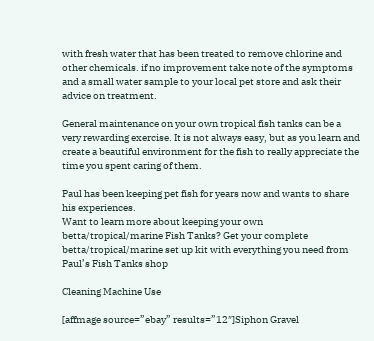with fresh water that has been treated to remove chlorine and other chemicals. if no improvement take note of the symptoms and a small water sample to your local pet store and ask their advice on treatment.

General maintenance on your own tropical fish tanks can be a very rewarding exercise. It is not always easy, but as you learn and create a beautiful environment for the fish to really appreciate the time you spent caring of them.

Paul has been keeping pet fish for years now and wants to share his experiences.
Want to learn more about keeping your own betta/tropical/marine Fish Tanks? Get your complete betta/tropical/marine set up kit with everything you need from Paul’s Fish Tanks shop

Cleaning Machine Use

[affmage source=”ebay” results=”12″]Siphon Gravel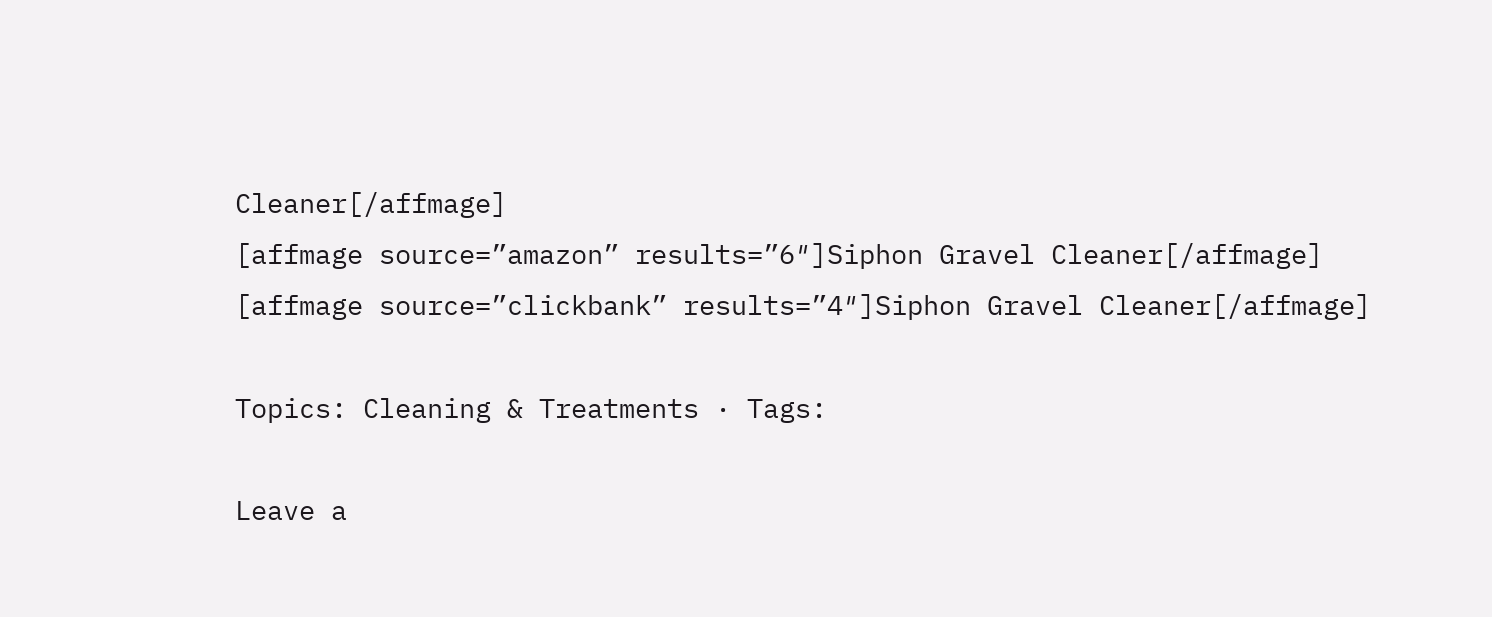Cleaner[/affmage]
[affmage source=”amazon” results=”6″]Siphon Gravel Cleaner[/affmage]
[affmage source=”clickbank” results=”4″]Siphon Gravel Cleaner[/affmage]

Topics: Cleaning & Treatments · Tags:

Leave a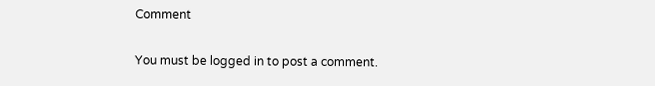Comment

You must be logged in to post a comment.